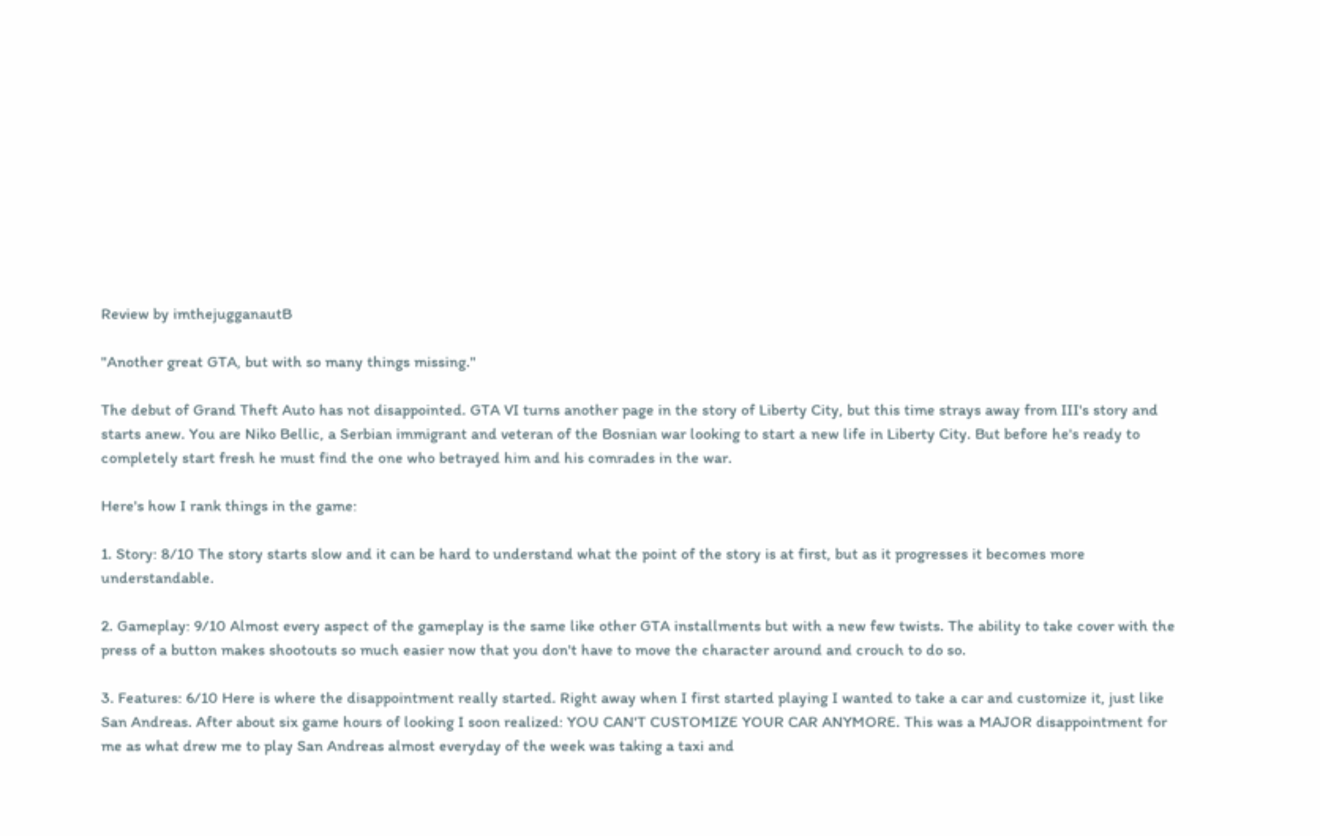Review by imthejugganautB

"Another great GTA, but with so many things missing."

The debut of Grand Theft Auto has not disappointed. GTA VI turns another page in the story of Liberty City, but this time strays away from III's story and starts anew. You are Niko Bellic, a Serbian immigrant and veteran of the Bosnian war looking to start a new life in Liberty City. But before he's ready to completely start fresh he must find the one who betrayed him and his comrades in the war.

Here's how I rank things in the game:

1. Story: 8/10 The story starts slow and it can be hard to understand what the point of the story is at first, but as it progresses it becomes more understandable.

2. Gameplay: 9/10 Almost every aspect of the gameplay is the same like other GTA installments but with a new few twists. The ability to take cover with the press of a button makes shootouts so much easier now that you don't have to move the character around and crouch to do so.

3. Features: 6/10 Here is where the disappointment really started. Right away when I first started playing I wanted to take a car and customize it, just like San Andreas. After about six game hours of looking I soon realized: YOU CAN'T CUSTOMIZE YOUR CAR ANYMORE. This was a MAJOR disappointment for me as what drew me to play San Andreas almost everyday of the week was taking a taxi and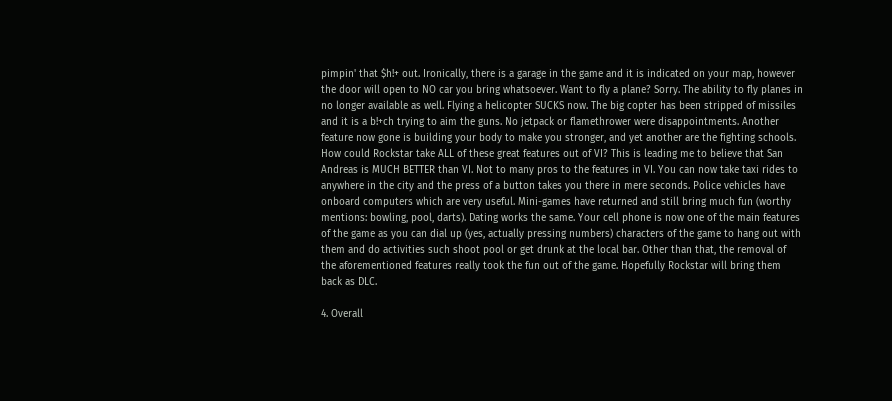pimpin' that $h!+ out. Ironically, there is a garage in the game and it is indicated on your map, however the door will open to NO car you bring whatsoever. Want to fly a plane? Sorry. The ability to fly planes in no longer available as well. Flying a helicopter SUCKS now. The big copter has been stripped of missiles and it is a b!+ch trying to aim the guns. No jetpack or flamethrower were disappointments. Another feature now gone is building your body to make you stronger, and yet another are the fighting schools. How could Rockstar take ALL of these great features out of VI? This is leading me to believe that San Andreas is MUCH BETTER than VI. Not to many pros to the features in VI. You can now take taxi rides to anywhere in the city and the press of a button takes you there in mere seconds. Police vehicles have onboard computers which are very useful. Mini-games have returned and still bring much fun (worthy mentions: bowling, pool, darts). Dating works the same. Your cell phone is now one of the main features of the game as you can dial up (yes, actually pressing numbers) characters of the game to hang out with them and do activities such shoot pool or get drunk at the local bar. Other than that, the removal of the aforementioned features really took the fun out of the game. Hopefully Rockstar will bring them back as DLC.

4. Overall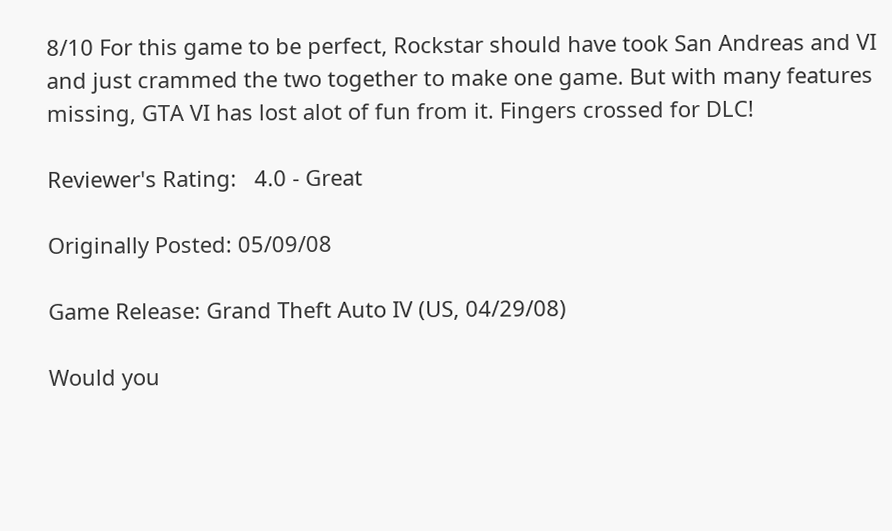8/10 For this game to be perfect, Rockstar should have took San Andreas and VI and just crammed the two together to make one game. But with many features missing, GTA VI has lost alot of fun from it. Fingers crossed for DLC!

Reviewer's Rating:   4.0 - Great

Originally Posted: 05/09/08

Game Release: Grand Theft Auto IV (US, 04/29/08)

Would you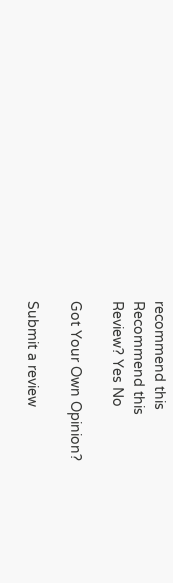recommend this
Recommend this
Review? Yes No

Got Your Own Opinion?

Submit a review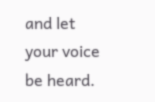and let your voice be heard.